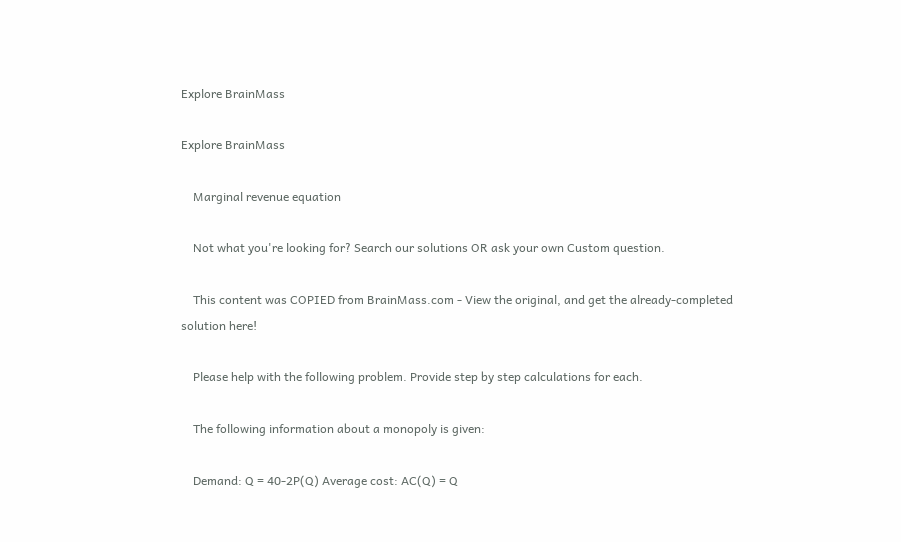Explore BrainMass

Explore BrainMass

    Marginal revenue equation

    Not what you're looking for? Search our solutions OR ask your own Custom question.

    This content was COPIED from BrainMass.com - View the original, and get the already-completed solution here!

    Please help with the following problem. Provide step by step calculations for each.

    The following information about a monopoly is given:

    Demand: Q = 40-2P(Q) Average cost: AC(Q) = Q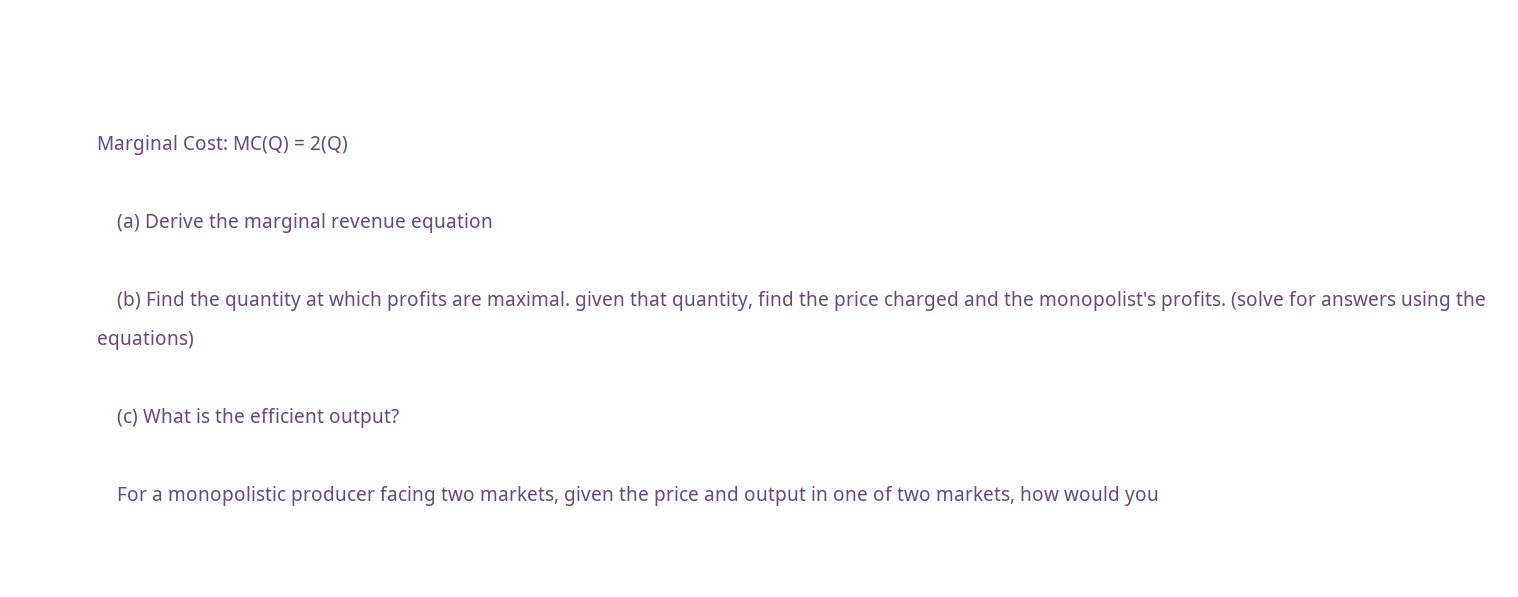Marginal Cost: MC(Q) = 2(Q)

    (a) Derive the marginal revenue equation

    (b) Find the quantity at which profits are maximal. given that quantity, find the price charged and the monopolist's profits. (solve for answers using the equations)

    (c) What is the efficient output?

    For a monopolistic producer facing two markets, given the price and output in one of two markets, how would you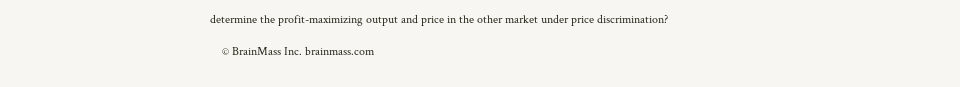determine the profit-maximizing output and price in the other market under price discrimination?

    © BrainMass Inc. brainmass.com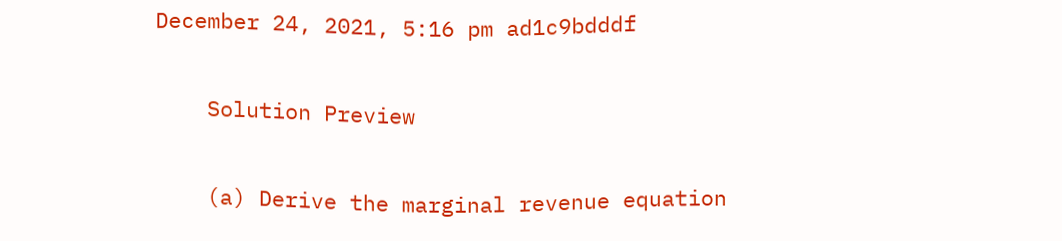December 24, 2021, 5:16 pm ad1c9bdddf

    Solution Preview

    (a) Derive the marginal revenue equation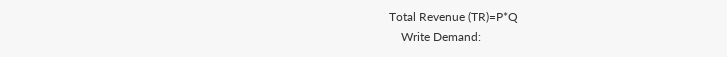Total Revenue (TR)=P*Q
    Write Demand: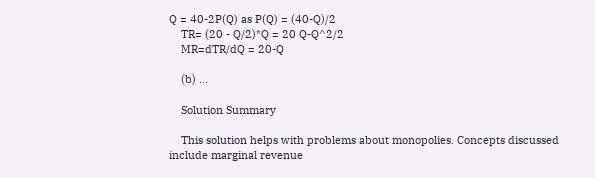Q = 40-2P(Q) as P(Q) = (40-Q)/2
    TR= (20 - Q/2)*Q = 20 Q-Q^2/2
    MR=dTR/dQ = 20-Q

    (b) ...

    Solution Summary

    This solution helps with problems about monopolies. Concepts discussed include marginal revenue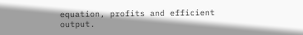equation, profits and efficient output.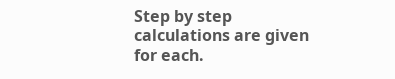Step by step calculations are given for each.